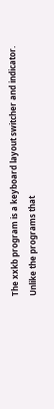The xxkb program is a keyboard layout switcher and indicator. Unlike the programs that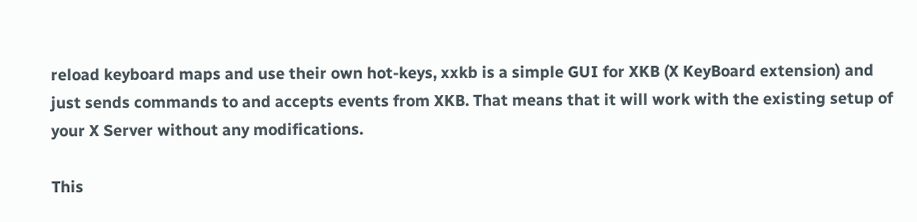reload keyboard maps and use their own hot-keys, xxkb is a simple GUI for XKB (X KeyBoard extension) and just sends commands to and accepts events from XKB. That means that it will work with the existing setup of your X Server without any modifications.

This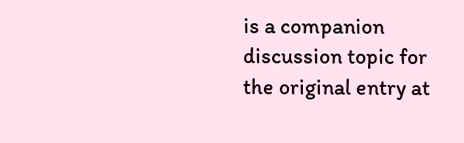is a companion discussion topic for the original entry at